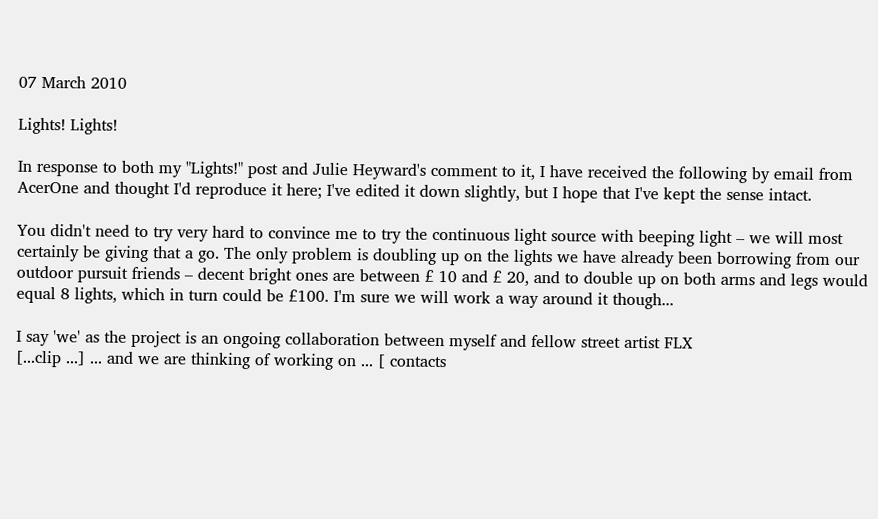07 March 2010

Lights! Lights!

In response to both my "Lights!" post and Julie Heyward's comment to it, I have received the following by email from AcerOne and thought I'd reproduce it here; I've edited it down slightly, but I hope that I've kept the sense intact.

You didn't need to try very hard to convince me to try the continuous light source with beeping light – we will most certainly be giving that a go. The only problem is doubling up on the lights we have already been borrowing from our outdoor pursuit friends – decent bright ones are between £ 10 and £ 20, and to double up on both arms and legs would equal 8 lights, which in turn could be £100. I'm sure we will work a way around it though...

I say 'we' as the project is an ongoing collaboration between myself and fellow street artist FLX
[...clip ...] ... and we are thinking of working on ... [ contacts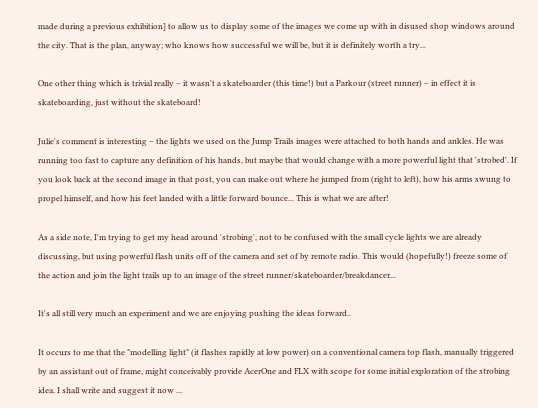made during a previous exhibition] to allow us to display some of the images we come up with in disused shop windows around the city. That is the plan, anyway; who knows how successful we will be, but it is definitely worth a try...

One other thing which is trivial really – it wasn't a skateboarder (this time!) but a Parkour (street runner) – in effect it is skateboarding, just without the skateboard!

Julie's comment is interesting – the lights we used on the Jump Trails images were attached to both hands and ankles. He was running too fast to capture any definition of his hands, but maybe that would change with a more powerful light that 'strobed'. If you look back at the second image in that post, you can make out where he jumped from (right to left), how his arms swung to propel himself, and how his feet landed with a little forward bounce... This is what we are after!

As a side note, I'm trying to get my head around 'strobing', not to be confused with the small cycle lights we are already discussing, but using powerful flash units off of the camera and set of by remote radio. This would (hopefully!) freeze some of the action and join the light trails up to an image of the street runner/skateboarder/breakdancer...

It's all still very much an experiment and we are enjoying pushing the ideas forward..

It occurs to me that the "modelling light" (it flashes rapidly at low power) on a conventional camera top flash, manually triggered by an assistant out of frame, might conceivably provide AcerOne and FLX with scope for some initial exploration of the strobing idea. I shall write and suggest it now ...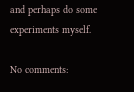and perhaps do some experiments myself.

No comments: